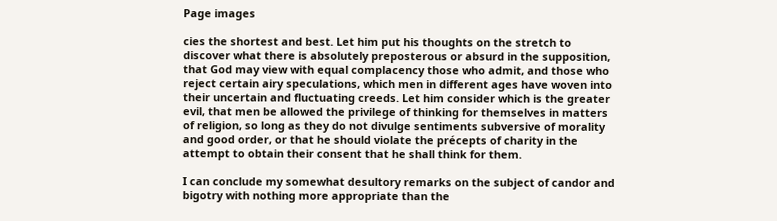Page images

cies the shortest and best. Let him put his thoughts on the stretch to discover what there is absolutely preposterous or absurd in the supposition, that God may view with equal complacency those who admit, and those who reject certain airy speculations, which men in different ages have woven into their uncertain and fluctuating creeds. Let him consider which is the greater evil, that men be allowed the privilege of thinking for themselves in matters of religion, so long as they do not divulge sentiments subversive of morality and good order, or that he should violate the précepts of charity in the attempt to obtain their consent that he shall think for them.

I can conclude my somewhat desultory remarks on the subject of candor and bigotry with nothing more appropriate than the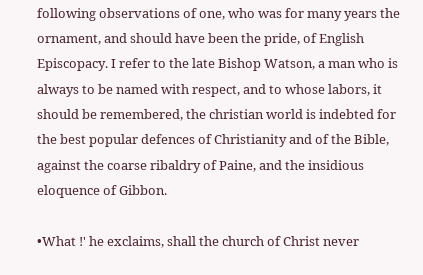following observations of one, who was for many years the ornament, and should have been the pride, of English Episcopacy. I refer to the late Bishop Watson, a man who is always to be named with respect, and to whose labors, it should be remembered, the christian world is indebted for the best popular defences of Christianity and of the Bible, against the coarse ribaldry of Paine, and the insidious eloquence of Gibbon.

•What !' he exclaims, shall the church of Christ never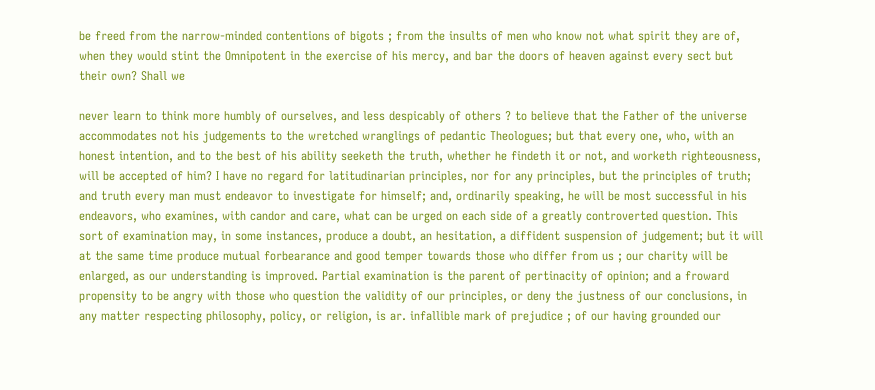be freed from the narrow-minded contentions of bigots ; from the insults of men who know not what spirit they are of, when they would stint the Omnipotent in the exercise of his mercy, and bar the doors of heaven against every sect but their own? Shall we

never learn to think more humbly of ourselves, and less despicably of others ? to believe that the Father of the universe accommodates not his judgements to the wretched wranglings of pedantic Theologues; but that every one, who, with an honest intention, and to the best of his ability seeketh the truth, whether he findeth it or not, and worketh righteousness, will be accepted of him? I have no regard for latitudinarian principles, nor for any principles, but the principles of truth; and truth every man must endeavor to investigate for himself; and, ordinarily speaking, he will be most successful in his endeavors, who examines, with candor and care, what can be urged on each side of a greatly controverted question. This sort of examination may, in some instances, produce a doubt, an hesitation, a diffident suspension of judgement; but it will at the same time produce mutual forbearance and good temper towards those who differ from us ; our charity will be enlarged, as our understanding is improved. Partial examination is the parent of pertinacity of opinion; and a froward propensity to be angry with those who question the validity of our principles, or deny the justness of our conclusions, in any matter respecting philosophy, policy, or religion, is ar. infallible mark of prejudice ; of our having grounded our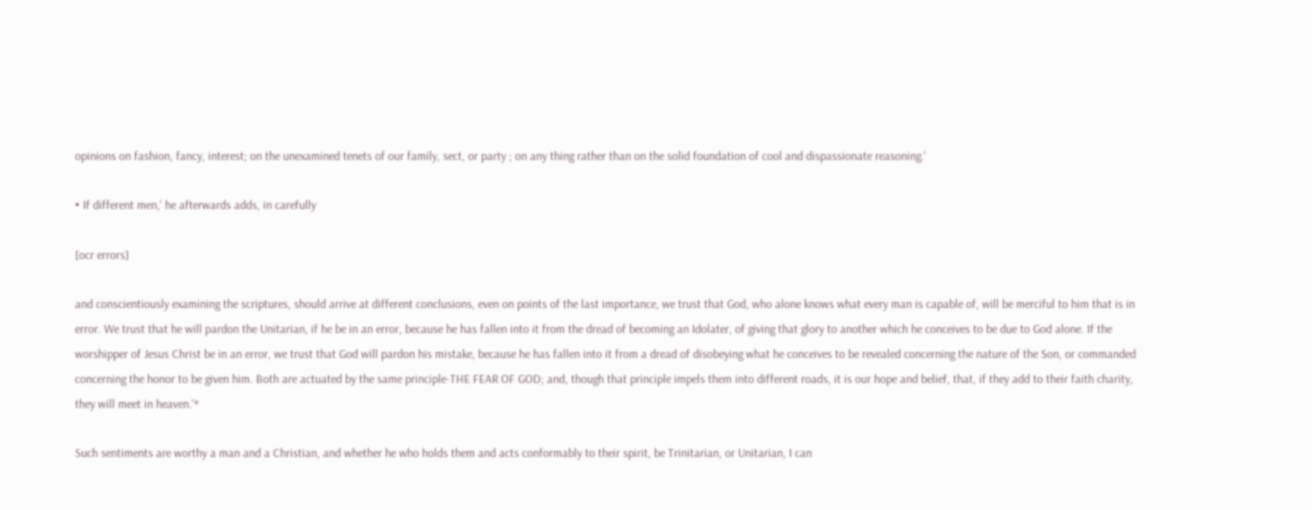opinions on fashion, fancy, interest; on the unexamined tenets of our family, sect, or party ; on any thing rather than on the solid foundation of cool and dispassionate reasoning.'

• If different men,' he afterwards adds, in carefully

[ocr errors]

and conscientiously examining the scriptures, should arrive at different conclusions, even on points of the last importance, we trust that God, who alone knows what every man is capable of, will be merciful to him that is in error. We trust that he will pardon the Unitarian, if he be in an error, because he has fallen into it from the dread of becoming an Idolater, of giving that glory to another which he conceives to be due to God alone. If the worshipper of Jesus Christ be in an error, we trust that God will pardon his mistake, because he has fallen into it from a dread of disobeying what he conceives to be revealed concerning the nature of the Son, or commanded concerning the honor to be given him. Both are actuated by the same principle-THE FEAR OF GOD; and, though that principle impels them into different roads, it is our hope and belief, that, if they add to their faith charity, they will meet in heaven.'*

Such sentiments are worthy a man and a Christian, and whether he who holds them and acts conformably to their spirit, be Trinitarian, or Unitarian, I can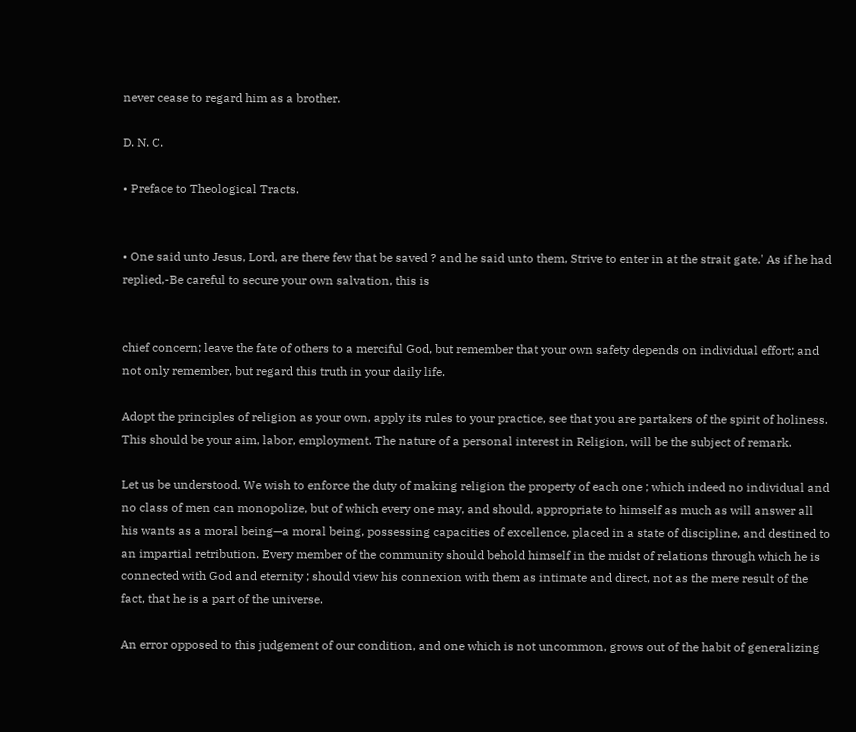never cease to regard him as a brother.

D. N. C.

• Preface to Theological Tracts.


• One said unto Jesus, Lord, are there few that be saved ? and he said unto them, Strive to enter in at the strait gate.' As if he had replied,-Be careful to secure your own salvation, this is


chief concern; leave the fate of others to a merciful God, but remember that your own safety depends on individual effort; and not only remember, but regard this truth in your daily life.

Adopt the principles of religion as your own, apply its rules to your practice, see that you are partakers of the spirit of holiness. This should be your aim, labor, employment. The nature of a personal interest in Religion, will be the subject of remark.

Let us be understood. We wish to enforce the duty of making religion the property of each one ; which indeed no individual and no class of men can monopolize, but of which every one may, and should, appropriate to himself as much as will answer all his wants as a moral being—a moral being, possessing capacities of excellence, placed in a state of discipline, and destined to an impartial retribution. Every member of the community should behold himself in the midst of relations through which he is connected with God and eternity ; should view his connexion with them as intimate and direct, not as the mere result of the fact, that he is a part of the universe.

An error opposed to this judgement of our condition, and one which is not uncommon, grows out of the habit of generalizing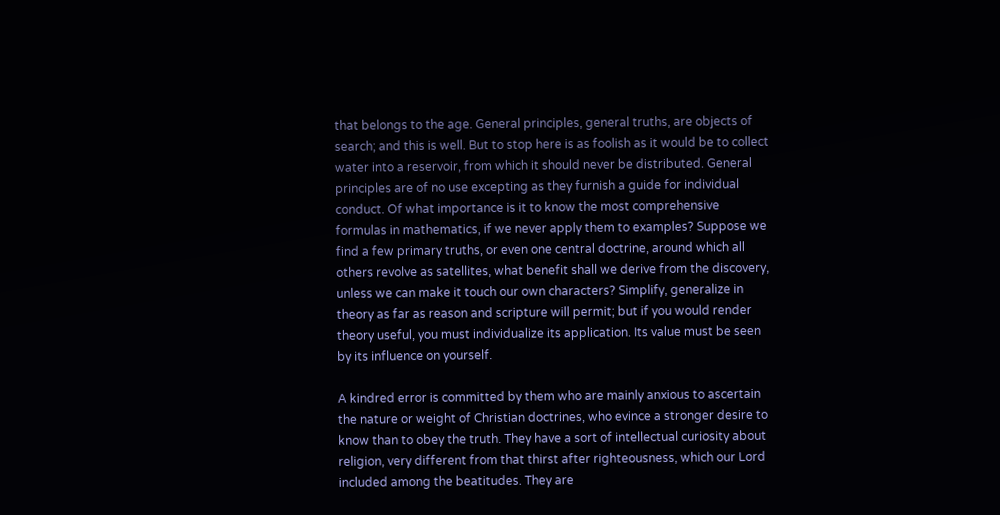that belongs to the age. General principles, general truths, are objects of search; and this is well. But to stop here is as foolish as it would be to collect water into a reservoir, from which it should never be distributed. General principles are of no use excepting as they furnish a guide for individual conduct. Of what importance is it to know the most comprehensive formulas in mathematics, if we never apply them to examples? Suppose we find a few primary truths, or even one central doctrine, around which all others revolve as satellites, what benefit shall we derive from the discovery, unless we can make it touch our own characters? Simplify, generalize in theory as far as reason and scripture will permit; but if you would render theory useful, you must individualize its application. Its value must be seen by its influence on yourself.

A kindred error is committed by them who are mainly anxious to ascertain the nature or weight of Christian doctrines, who evince a stronger desire to know than to obey the truth. They have a sort of intellectual curiosity about religion, very different from that thirst after righteousness, which our Lord included among the beatitudes. They are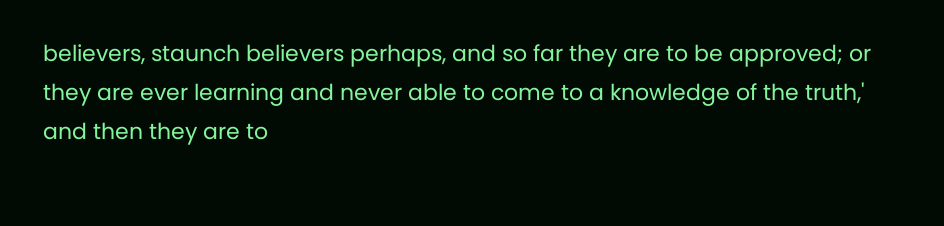believers, staunch believers perhaps, and so far they are to be approved; or they are ever learning and never able to come to a knowledge of the truth,' and then they are to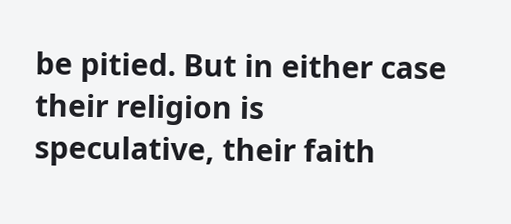be pitied. But in either case their religion is speculative, their faith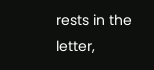rests in the letter,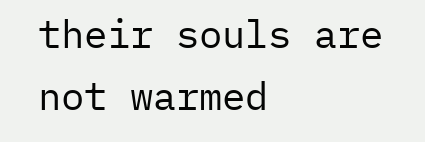their souls are not warmed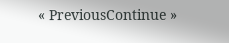« PreviousContinue »